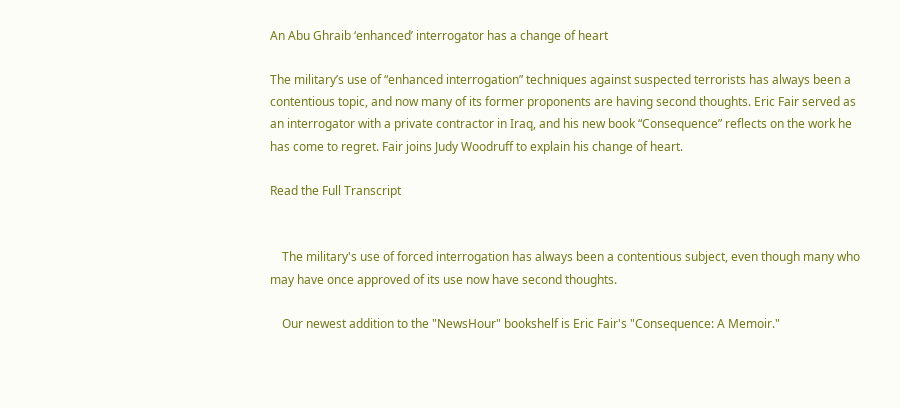An Abu Ghraib ‘enhanced’ interrogator has a change of heart

The military’s use of “enhanced interrogation” techniques against suspected terrorists has always been a contentious topic, and now many of its former proponents are having second thoughts. Eric Fair served as an interrogator with a private contractor in Iraq, and his new book “Consequence” reflects on the work he has come to regret. Fair joins Judy Woodruff to explain his change of heart.

Read the Full Transcript


    The military's use of forced interrogation has always been a contentious subject, even though many who may have once approved of its use now have second thoughts.

    Our newest addition to the "NewsHour" bookshelf is Eric Fair's "Consequence: A Memoir."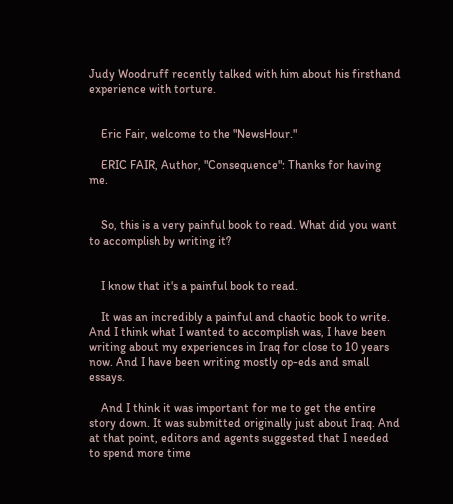Judy Woodruff recently talked with him about his firsthand experience with torture.


    Eric Fair, welcome to the "NewsHour."

    ERIC FAIR, Author, "Consequence": Thanks for having me.


    So, this is a very painful book to read. What did you want to accomplish by writing it?


    I know that it's a painful book to read.

    It was an incredibly a painful and chaotic book to write. And I think what I wanted to accomplish was, I have been writing about my experiences in Iraq for close to 10 years now. And I have been writing mostly op-eds and small essays.

    And I think it was important for me to get the entire story down. It was submitted originally just about Iraq. And at that point, editors and agents suggested that I needed to spend more time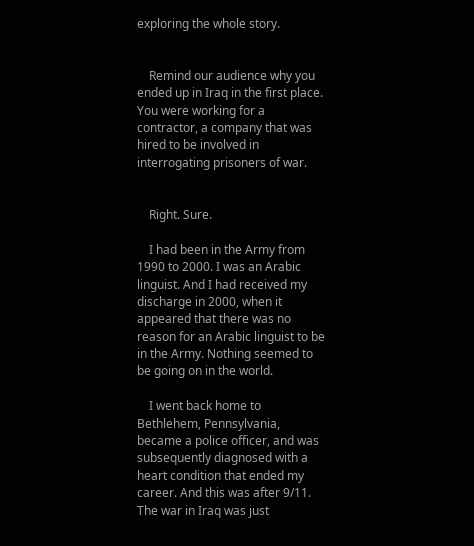exploring the whole story.


    Remind our audience why you ended up in Iraq in the first place. You were working for a contractor, a company that was hired to be involved in interrogating prisoners of war.


    Right. Sure.

    I had been in the Army from 1990 to 2000. I was an Arabic linguist. And I had received my discharge in 2000, when it appeared that there was no reason for an Arabic linguist to be in the Army. Nothing seemed to be going on in the world.

    I went back home to Bethlehem, Pennsylvania, became a police officer, and was subsequently diagnosed with a heart condition that ended my career. And this was after 9/11. The war in Iraq was just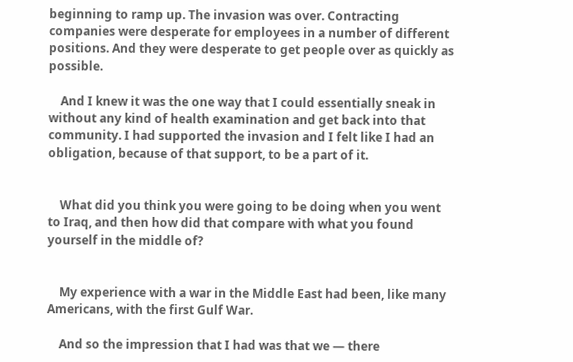beginning to ramp up. The invasion was over. Contracting companies were desperate for employees in a number of different positions. And they were desperate to get people over as quickly as possible.

    And I knew it was the one way that I could essentially sneak in without any kind of health examination and get back into that community. I had supported the invasion and I felt like I had an obligation, because of that support, to be a part of it.


    What did you think you were going to be doing when you went to Iraq, and then how did that compare with what you found yourself in the middle of?


    My experience with a war in the Middle East had been, like many Americans, with the first Gulf War.

    And so the impression that I had was that we — there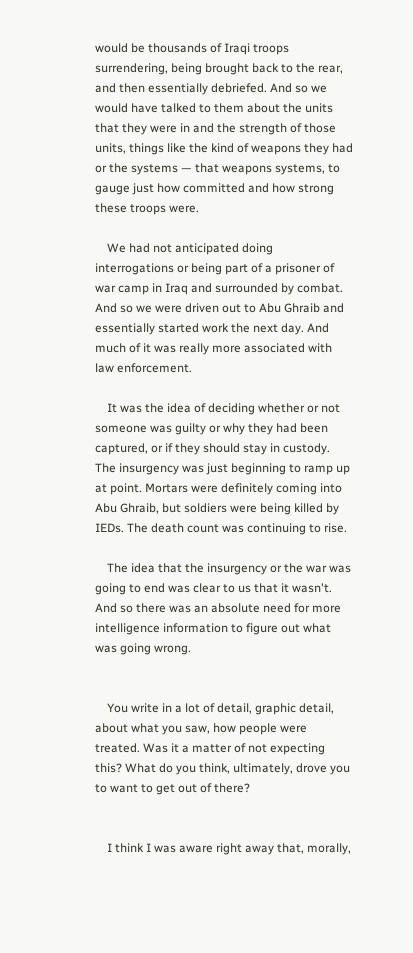would be thousands of Iraqi troops surrendering, being brought back to the rear, and then essentially debriefed. And so we would have talked to them about the units that they were in and the strength of those units, things like the kind of weapons they had or the systems — that weapons systems, to gauge just how committed and how strong these troops were.

    We had not anticipated doing interrogations or being part of a prisoner of war camp in Iraq and surrounded by combat. And so we were driven out to Abu Ghraib and essentially started work the next day. And much of it was really more associated with law enforcement.

    It was the idea of deciding whether or not someone was guilty or why they had been captured, or if they should stay in custody. The insurgency was just beginning to ramp up at point. Mortars were definitely coming into Abu Ghraib, but soldiers were being killed by IEDs. The death count was continuing to rise.

    The idea that the insurgency or the war was going to end was clear to us that it wasn't. And so there was an absolute need for more intelligence information to figure out what was going wrong.


    You write in a lot of detail, graphic detail, about what you saw, how people were treated. Was it a matter of not expecting this? What do you think, ultimately, drove you to want to get out of there?


    I think I was aware right away that, morally,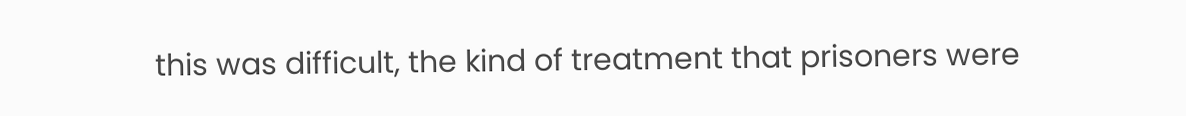this was difficult, the kind of treatment that prisoners were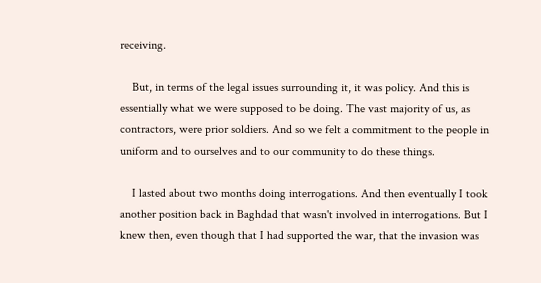receiving.

    But, in terms of the legal issues surrounding it, it was policy. And this is essentially what we were supposed to be doing. The vast majority of us, as contractors, were prior soldiers. And so we felt a commitment to the people in uniform and to ourselves and to our community to do these things.

    I lasted about two months doing interrogations. And then eventually I took another position back in Baghdad that wasn't involved in interrogations. But I knew then, even though that I had supported the war, that the invasion was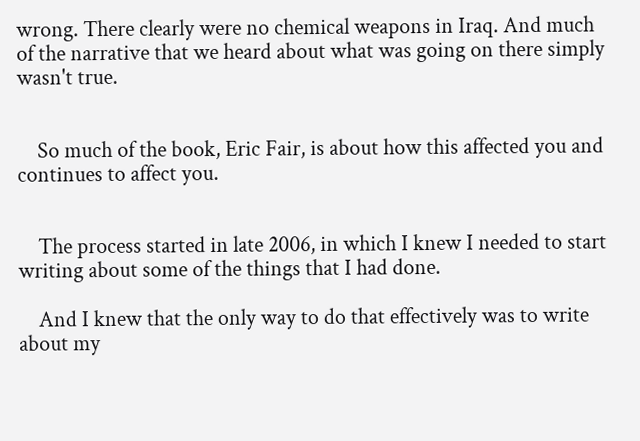wrong. There clearly were no chemical weapons in Iraq. And much of the narrative that we heard about what was going on there simply wasn't true.


    So much of the book, Eric Fair, is about how this affected you and continues to affect you.


    The process started in late 2006, in which I knew I needed to start writing about some of the things that I had done.

    And I knew that the only way to do that effectively was to write about my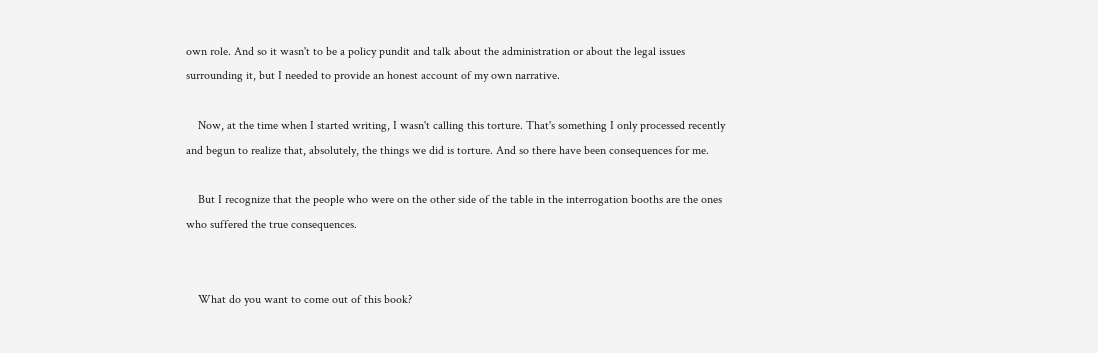own role. And so it wasn't to be a policy pundit and talk about the administration or about the legal issues surrounding it, but I needed to provide an honest account of my own narrative.

    Now, at the time when I started writing, I wasn't calling this torture. That's something I only processed recently and begun to realize that, absolutely, the things we did is torture. And so there have been consequences for me.

    But I recognize that the people who were on the other side of the table in the interrogation booths are the ones who suffered the true consequences.


    What do you want to come out of this book?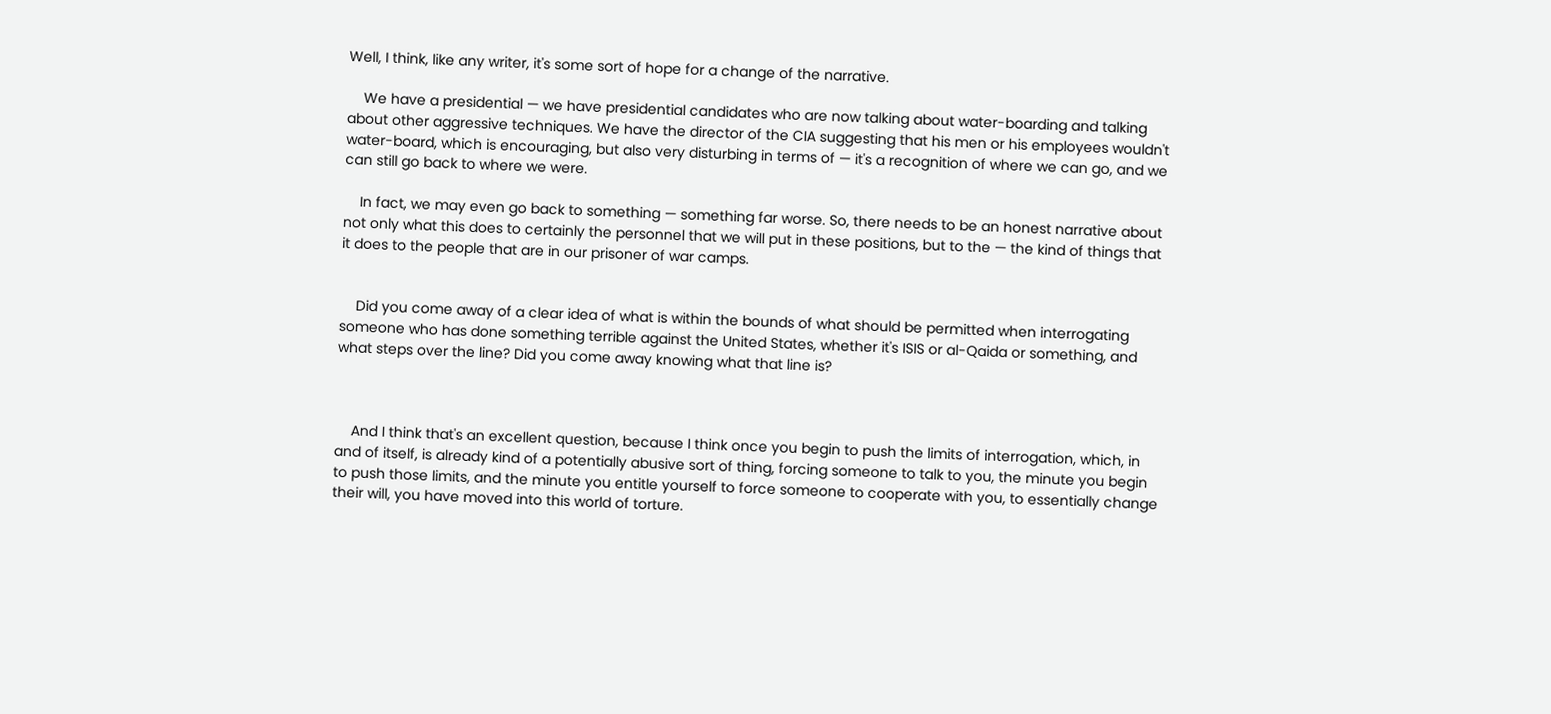Well, I think, like any writer, it's some sort of hope for a change of the narrative.

    We have a presidential — we have presidential candidates who are now talking about water-boarding and talking about other aggressive techniques. We have the director of the CIA suggesting that his men or his employees wouldn't water-board, which is encouraging, but also very disturbing in terms of — it's a recognition of where we can go, and we can still go back to where we were.

    In fact, we may even go back to something — something far worse. So, there needs to be an honest narrative about not only what this does to certainly the personnel that we will put in these positions, but to the — the kind of things that it does to the people that are in our prisoner of war camps.


    Did you come away of a clear idea of what is within the bounds of what should be permitted when interrogating someone who has done something terrible against the United States, whether it's ISIS or al-Qaida or something, and what steps over the line? Did you come away knowing what that line is?



    And I think that's an excellent question, because I think once you begin to push the limits of interrogation, which, in and of itself, is already kind of a potentially abusive sort of thing, forcing someone to talk to you, the minute you begin to push those limits, and the minute you entitle yourself to force someone to cooperate with you, to essentially change their will, you have moved into this world of torture.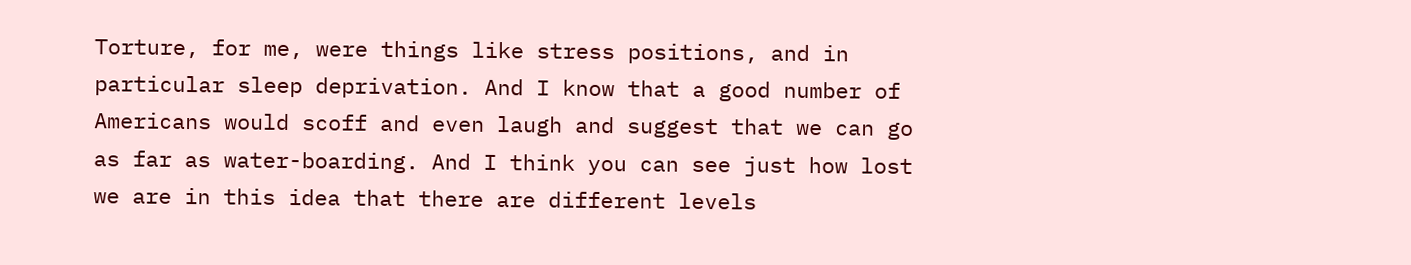Torture, for me, were things like stress positions, and in particular sleep deprivation. And I know that a good number of Americans would scoff and even laugh and suggest that we can go as far as water-boarding. And I think you can see just how lost we are in this idea that there are different levels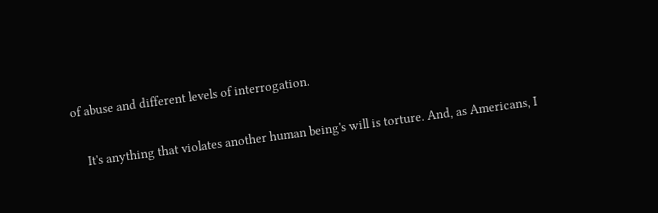of abuse and different levels of interrogation.

    It's anything that violates another human being's will is torture. And, as Americans, I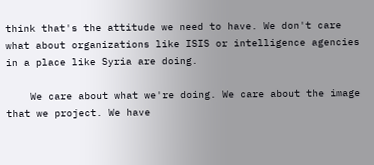think that's the attitude we need to have. We don't care what about organizations like ISIS or intelligence agencies in a place like Syria are doing.

    We care about what we're doing. We care about the image that we project. We have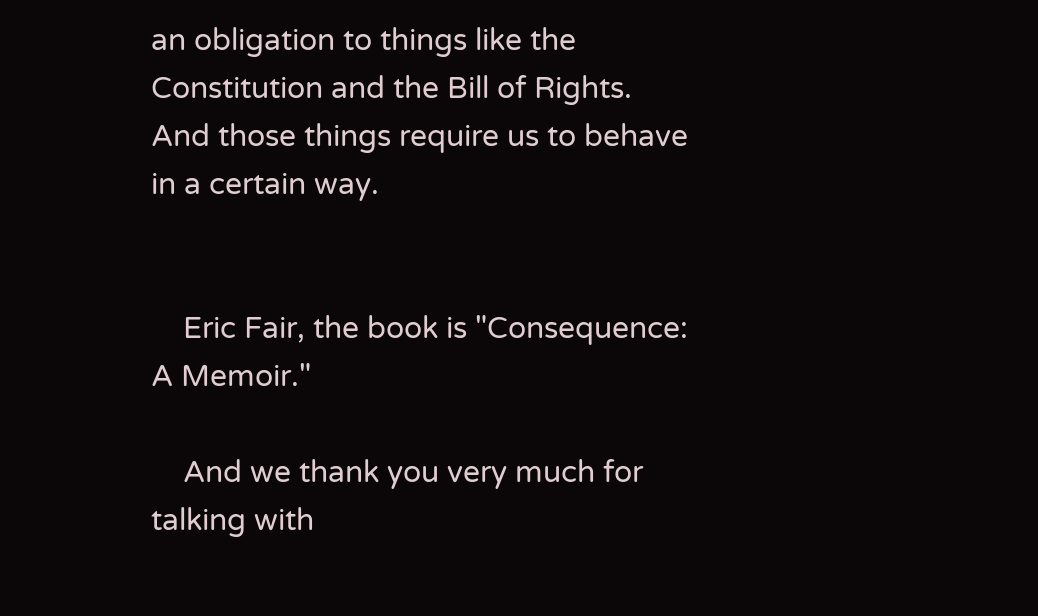an obligation to things like the Constitution and the Bill of Rights. And those things require us to behave in a certain way.


    Eric Fair, the book is "Consequence: A Memoir."

    And we thank you very much for talking with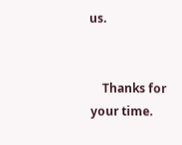us.


    Thanks for your time.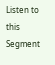Listen to this Segment